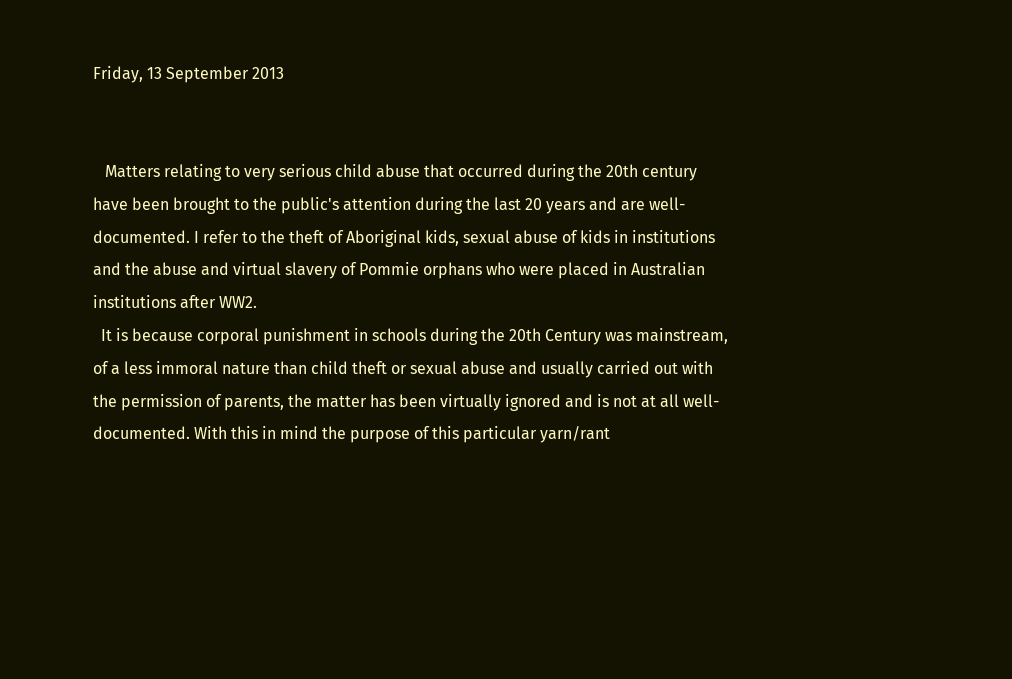Friday, 13 September 2013


   Matters relating to very serious child abuse that occurred during the 20th century have been brought to the public's attention during the last 20 years and are well-documented. I refer to the theft of Aboriginal kids, sexual abuse of kids in institutions and the abuse and virtual slavery of Pommie orphans who were placed in Australian institutions after WW2.
  It is because corporal punishment in schools during the 20th Century was mainstream, of a less immoral nature than child theft or sexual abuse and usually carried out with the permission of parents, the matter has been virtually ignored and is not at all well-documented. With this in mind the purpose of this particular yarn/rant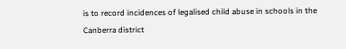is to record incidences of legalised child abuse in schools in the Canberra district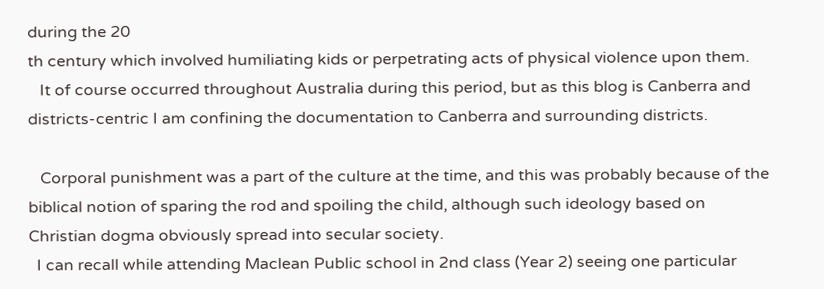during the 20
th century which involved humiliating kids or perpetrating acts of physical violence upon them.
   It of course occurred throughout Australia during this period, but as this blog is Canberra and districts-centric I am confining the documentation to Canberra and surrounding districts.

   Corporal punishment was a part of the culture at the time, and this was probably because of the biblical notion of sparing the rod and spoiling the child, although such ideology based on Christian dogma obviously spread into secular society.
  I can recall while attending Maclean Public school in 2nd class (Year 2) seeing one particular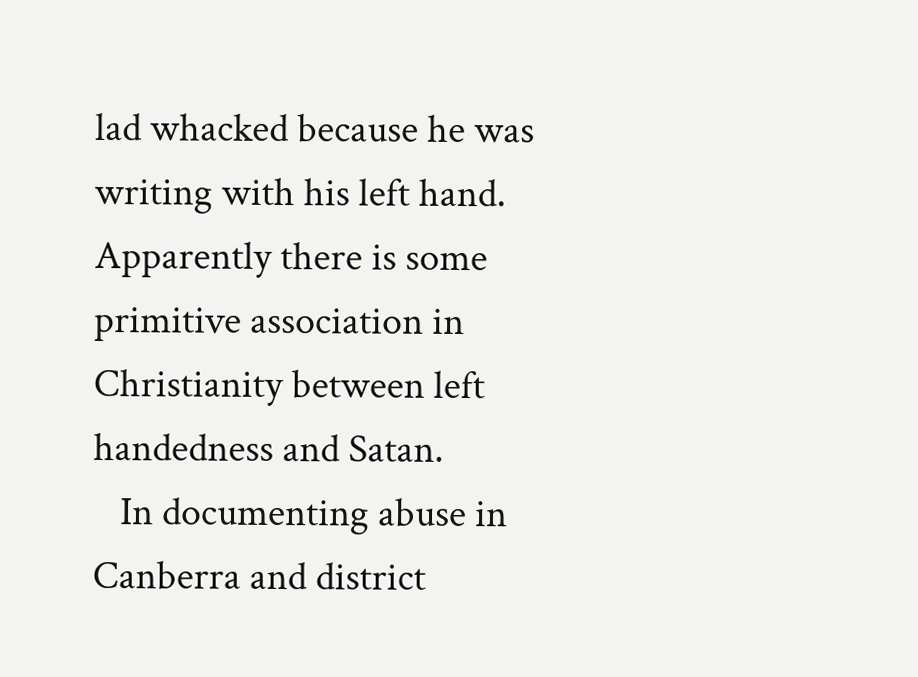lad whacked because he was writing with his left hand. Apparently there is some primitive association in Christianity between left handedness and Satan.
   In documenting abuse in Canberra and district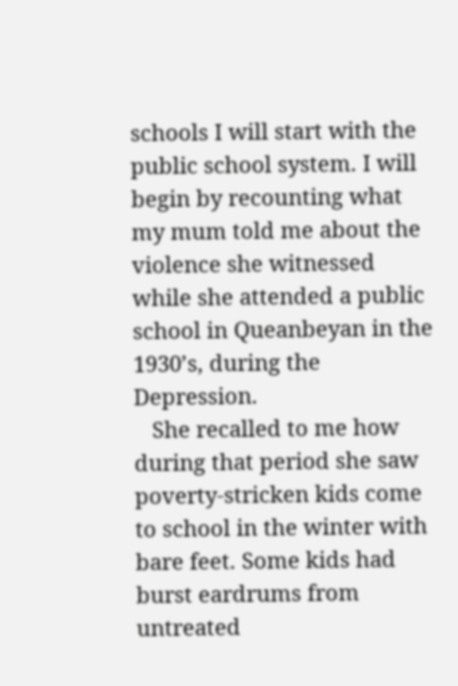schools I will start with the public school system. I will begin by recounting what my mum told me about the violence she witnessed while she attended a public school in Queanbeyan in the 1930’s, during the Depression.
   She recalled to me how during that period she saw poverty-stricken kids come to school in the winter with bare feet. Some kids had burst eardrums from untreated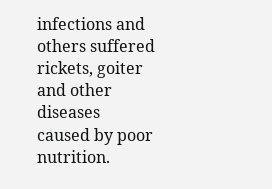infections and others suffered rickets, goiter and other diseases caused by poor nutrition.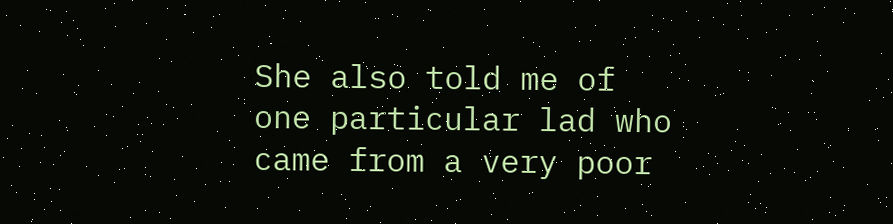She also told me of one particular lad who came from a very poor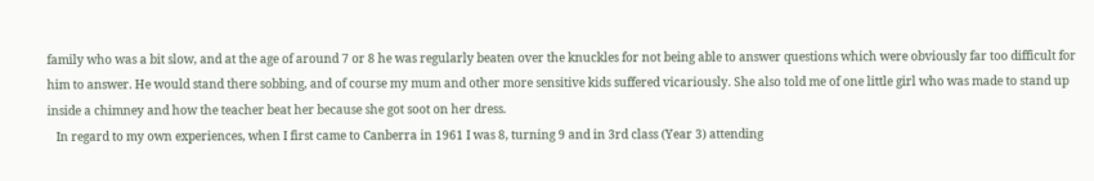family who was a bit slow, and at the age of around 7 or 8 he was regularly beaten over the knuckles for not being able to answer questions which were obviously far too difficult for him to answer. He would stand there sobbing, and of course my mum and other more sensitive kids suffered vicariously. She also told me of one little girl who was made to stand up inside a chimney and how the teacher beat her because she got soot on her dress.
   In regard to my own experiences, when I first came to Canberra in 1961 I was 8, turning 9 and in 3rd class (Year 3) attending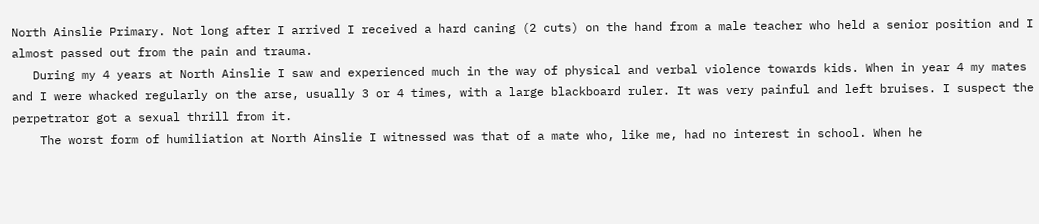North Ainslie Primary. Not long after I arrived I received a hard caning (2 cuts) on the hand from a male teacher who held a senior position and I almost passed out from the pain and trauma.
   During my 4 years at North Ainslie I saw and experienced much in the way of physical and verbal violence towards kids. When in year 4 my mates and I were whacked regularly on the arse, usually 3 or 4 times, with a large blackboard ruler. It was very painful and left bruises. I suspect the perpetrator got a sexual thrill from it.
    The worst form of humiliation at North Ainslie I witnessed was that of a mate who, like me, had no interest in school. When he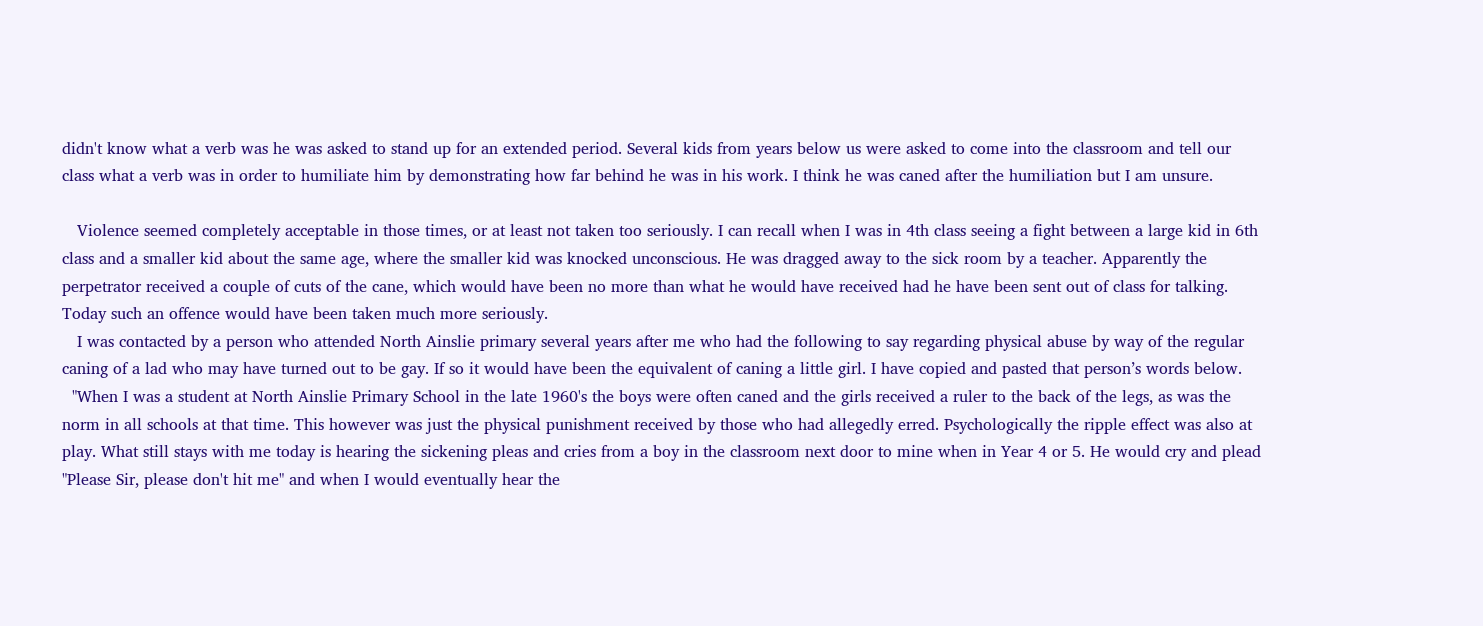didn't know what a verb was he was asked to stand up for an extended period. Several kids from years below us were asked to come into the classroom and tell our class what a verb was in order to humiliate him by demonstrating how far behind he was in his work. I think he was caned after the humiliation but I am unsure.

   Violence seemed completely acceptable in those times, or at least not taken too seriously. I can recall when I was in 4th class seeing a fight between a large kid in 6th class and a smaller kid about the same age, where the smaller kid was knocked unconscious. He was dragged away to the sick room by a teacher. Apparently the perpetrator received a couple of cuts of the cane, which would have been no more than what he would have received had he have been sent out of class for talking. Today such an offence would have been taken much more seriously.
   I was contacted by a person who attended North Ainslie primary several years after me who had the following to say regarding physical abuse by way of the regular caning of a lad who may have turned out to be gay. If so it would have been the equivalent of caning a little girl. I have copied and pasted that person’s words below.
  "When I was a student at North Ainslie Primary School in the late 1960's the boys were often caned and the girls received a ruler to the back of the legs, as was the norm in all schools at that time. This however was just the physical punishment received by those who had allegedly erred. Psychologically the ripple effect was also at play. What still stays with me today is hearing the sickening pleas and cries from a boy in the classroom next door to mine when in Year 4 or 5. He would cry and plead "Please Sir, please don't hit me" and when I would eventually hear the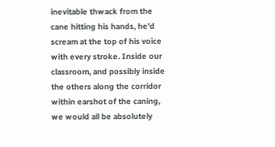inevitable thwack from the cane hitting his hands, he'd scream at the top of his voice with every stroke. Inside our classroom, and possibly inside the others along the corridor within earshot of the caning, we would all be absolutely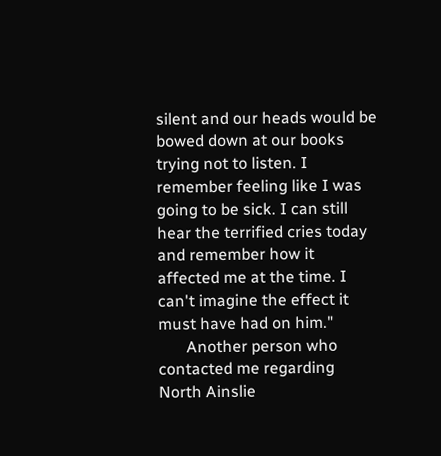silent and our heads would be bowed down at our books trying not to listen. I remember feeling like I was going to be sick. I can still hear the terrified cries today and remember how it affected me at the time. I can't imagine the effect it must have had on him."
       Another person who contacted me regarding North Ainslie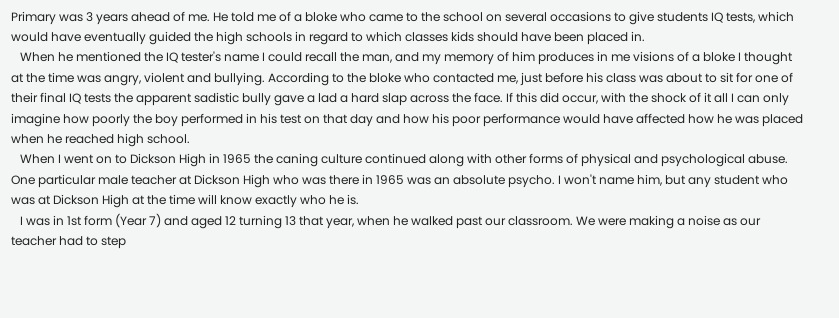Primary was 3 years ahead of me. He told me of a bloke who came to the school on several occasions to give students IQ tests, which would have eventually guided the high schools in regard to which classes kids should have been placed in.
   When he mentioned the IQ tester's name I could recall the man, and my memory of him produces in me visions of a bloke I thought at the time was angry, violent and bullying. According to the bloke who contacted me, just before his class was about to sit for one of their final IQ tests the apparent sadistic bully gave a lad a hard slap across the face. If this did occur, with the shock of it all I can only imagine how poorly the boy performed in his test on that day and how his poor performance would have affected how he was placed when he reached high school.
   When I went on to Dickson High in 1965 the caning culture continued along with other forms of physical and psychological abuse. One particular male teacher at Dickson High who was there in 1965 was an absolute psycho. I won't name him, but any student who was at Dickson High at the time will know exactly who he is.
   I was in 1st form (Year 7) and aged 12 turning 13 that year, when he walked past our classroom. We were making a noise as our teacher had to step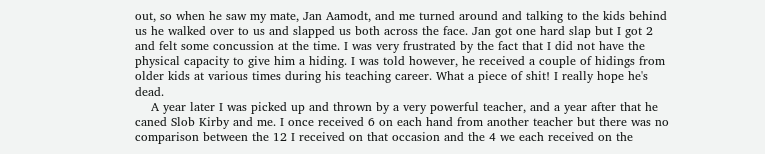out, so when he saw my mate, Jan Aamodt, and me turned around and talking to the kids behind us he walked over to us and slapped us both across the face. Jan got one hard slap but I got 2 and felt some concussion at the time. I was very frustrated by the fact that I did not have the physical capacity to give him a hiding. I was told however, he received a couple of hidings from older kids at various times during his teaching career. What a piece of shit! I really hope he's dead.
    A year later I was picked up and thrown by a very powerful teacher, and a year after that he caned Slob Kirby and me. I once received 6 on each hand from another teacher but there was no comparison between the 12 I received on that occasion and the 4 we each received on the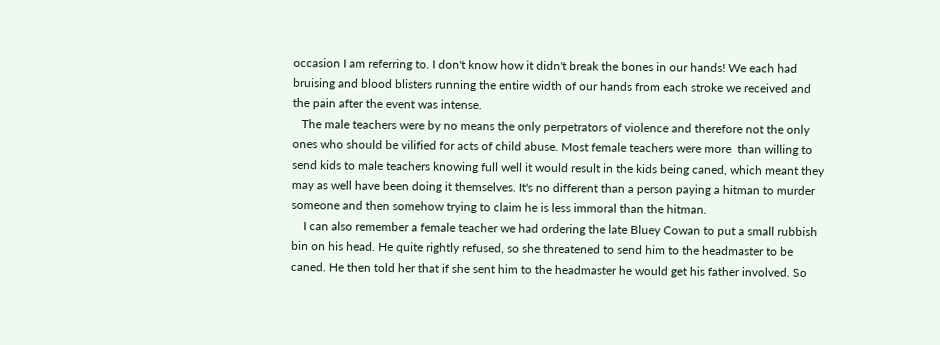occasion I am referring to. I don't know how it didn't break the bones in our hands! We each had bruising and blood blisters running the entire width of our hands from each stroke we received and the pain after the event was intense.
   The male teachers were by no means the only perpetrators of violence and therefore not the only ones who should be vilified for acts of child abuse. Most female teachers were more  than willing to send kids to male teachers knowing full well it would result in the kids being caned, which meant they may as well have been doing it themselves. It's no different than a person paying a hitman to murder someone and then somehow trying to claim he is less immoral than the hitman.
    I can also remember a female teacher we had ordering the late Bluey Cowan to put a small rubbish bin on his head. He quite rightly refused, so she threatened to send him to the headmaster to be caned. He then told her that if she sent him to the headmaster he would get his father involved. So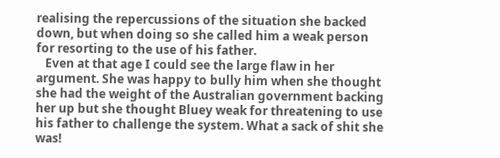realising the repercussions of the situation she backed down, but when doing so she called him a weak person for resorting to the use of his father.
   Even at that age I could see the large flaw in her argument. She was happy to bully him when she thought she had the weight of the Australian government backing her up but she thought Bluey weak for threatening to use his father to challenge the system. What a sack of shit she was!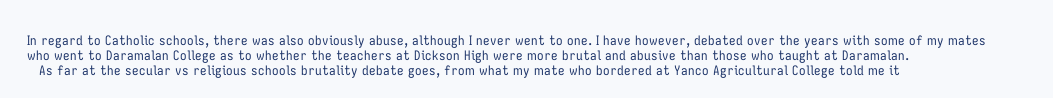In regard to Catholic schools, there was also obviously abuse, although I never went to one. I have however, debated over the years with some of my mates who went to Daramalan College as to whether the teachers at Dickson High were more brutal and abusive than those who taught at Daramalan.
   As far at the secular vs religious schools brutality debate goes, from what my mate who bordered at Yanco Agricultural College told me it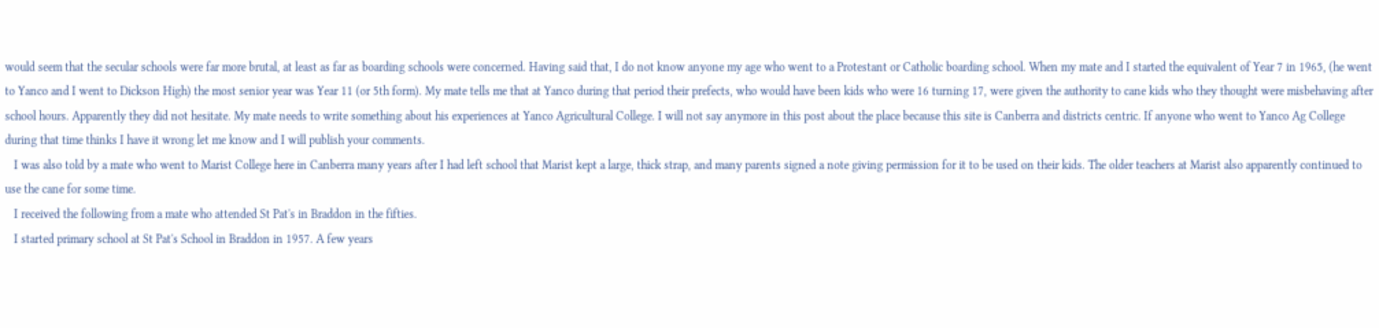would seem that the secular schools were far more brutal, at least as far as boarding schools were concerned. Having said that, I do not know anyone my age who went to a Protestant or Catholic boarding school. When my mate and I started the equivalent of Year 7 in 1965, (he went to Yanco and I went to Dickson High) the most senior year was Year 11 (or 5th form). My mate tells me that at Yanco during that period their prefects, who would have been kids who were 16 turning 17, were given the authority to cane kids who they thought were misbehaving after school hours. Apparently they did not hesitate. My mate needs to write something about his experiences at Yanco Agricultural College. I will not say anymore in this post about the place because this site is Canberra and districts centric. If anyone who went to Yanco Ag College during that time thinks I have it wrong let me know and I will publish your comments.
   I was also told by a mate who went to Marist College here in Canberra many years after I had left school that Marist kept a large, thick strap, and many parents signed a note giving permission for it to be used on their kids. The older teachers at Marist also apparently continued to use the cane for some time.
   I received the following from a mate who attended St Pat's in Braddon in the fifties.
   I started primary school at St Pat's School in Braddon in 1957. A few years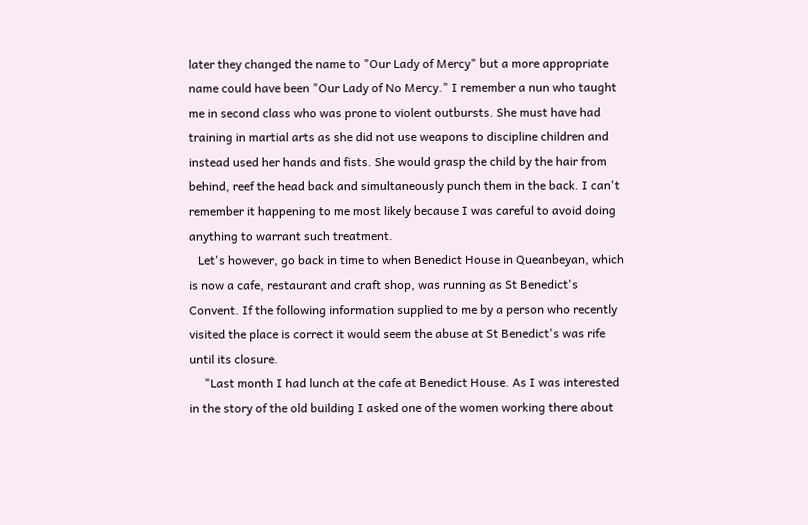later they changed the name to "Our Lady of Mercy" but a more appropriate name could have been "Our Lady of No Mercy." I remember a nun who taught me in second class who was prone to violent outbursts. She must have had training in martial arts as she did not use weapons to discipline children and instead used her hands and fists. She would grasp the child by the hair from behind, reef the head back and simultaneously punch them in the back. I can't remember it happening to me most likely because I was careful to avoid doing anything to warrant such treatment.
   Let's however, go back in time to when Benedict House in Queanbeyan, which is now a cafe, restaurant and craft shop, was running as St Benedict's Convent. If the following information supplied to me by a person who recently visited the place is correct it would seem the abuse at St Benedict's was rife until its closure.
     "Last month I had lunch at the cafe at Benedict House. As I was interested in the story of the old building I asked one of the women working there about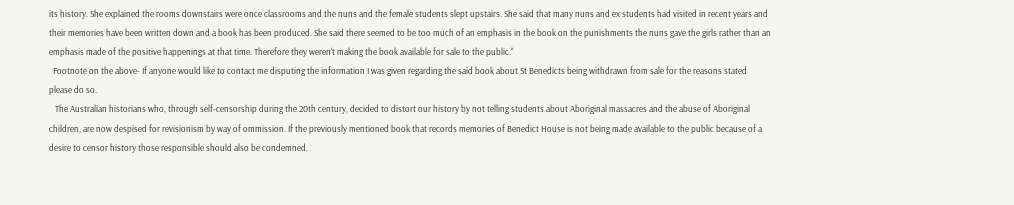its history. She explained the rooms downstairs were once classrooms and the nuns and the female students slept upstairs. She said that many nuns and ex students had visited in recent years and their memories have been written down and a book has been produced. She said there seemed to be too much of an emphasis in the book on the punishments the nuns gave the girls rather than an emphasis made of the positive happenings at that time. Therefore they weren't making the book available for sale to the public."
  Footnote on the above- If anyone would like to contact me disputing the information I was given regarding the said book about St Benedicts being withdrawn from sale for the reasons stated please do so.
   The Australian historians who, through self-censorship during the 20th century, decided to distort our history by not telling students about Aboriginal massacres and the abuse of Aboriginal children, are now despised for revisionism by way of ommission. If the previously mentioned book that records memories of Benedict House is not being made available to the public because of a desire to censor history those responsible should also be condemned.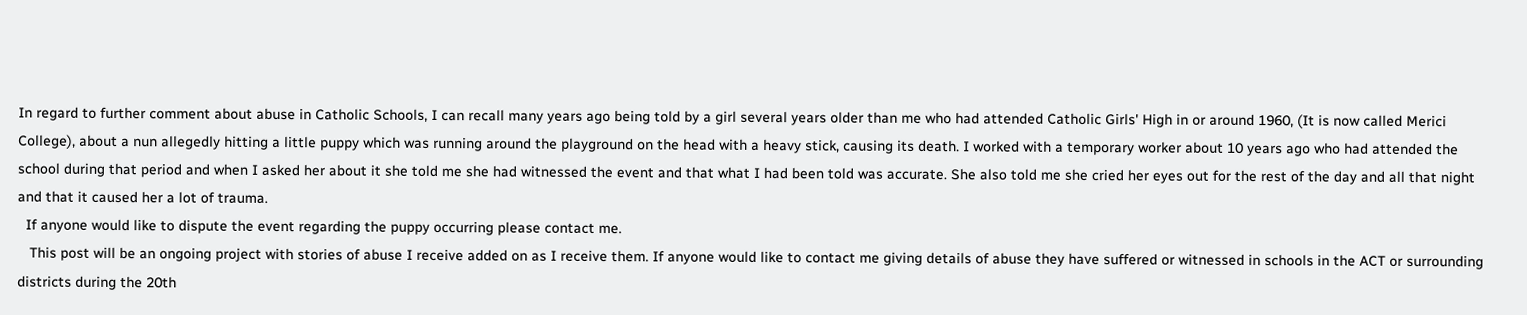In regard to further comment about abuse in Catholic Schools, I can recall many years ago being told by a girl several years older than me who had attended Catholic Girls' High in or around 1960, (It is now called Merici College), about a nun allegedly hitting a little puppy which was running around the playground on the head with a heavy stick, causing its death. I worked with a temporary worker about 10 years ago who had attended the school during that period and when I asked her about it she told me she had witnessed the event and that what I had been told was accurate. She also told me she cried her eyes out for the rest of the day and all that night and that it caused her a lot of trauma.
  If anyone would like to dispute the event regarding the puppy occurring please contact me.
   This post will be an ongoing project with stories of abuse I receive added on as I receive them. If anyone would like to contact me giving details of abuse they have suffered or witnessed in schools in the ACT or surrounding districts during the 20th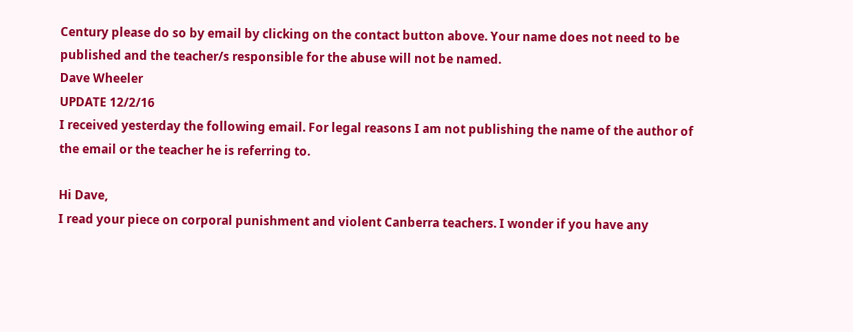Century please do so by email by clicking on the contact button above. Your name does not need to be published and the teacher/s responsible for the abuse will not be named.
Dave Wheeler
UPDATE 12/2/16
I received yesterday the following email. For legal reasons I am not publishing the name of the author of the email or the teacher he is referring to.

Hi Dave,
I read your piece on corporal punishment and violent Canberra teachers. I wonder if you have any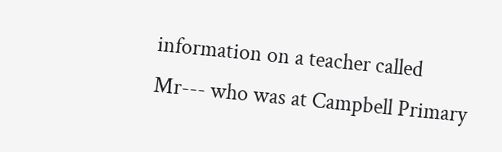information on a teacher called Mr--- who was at Campbell Primary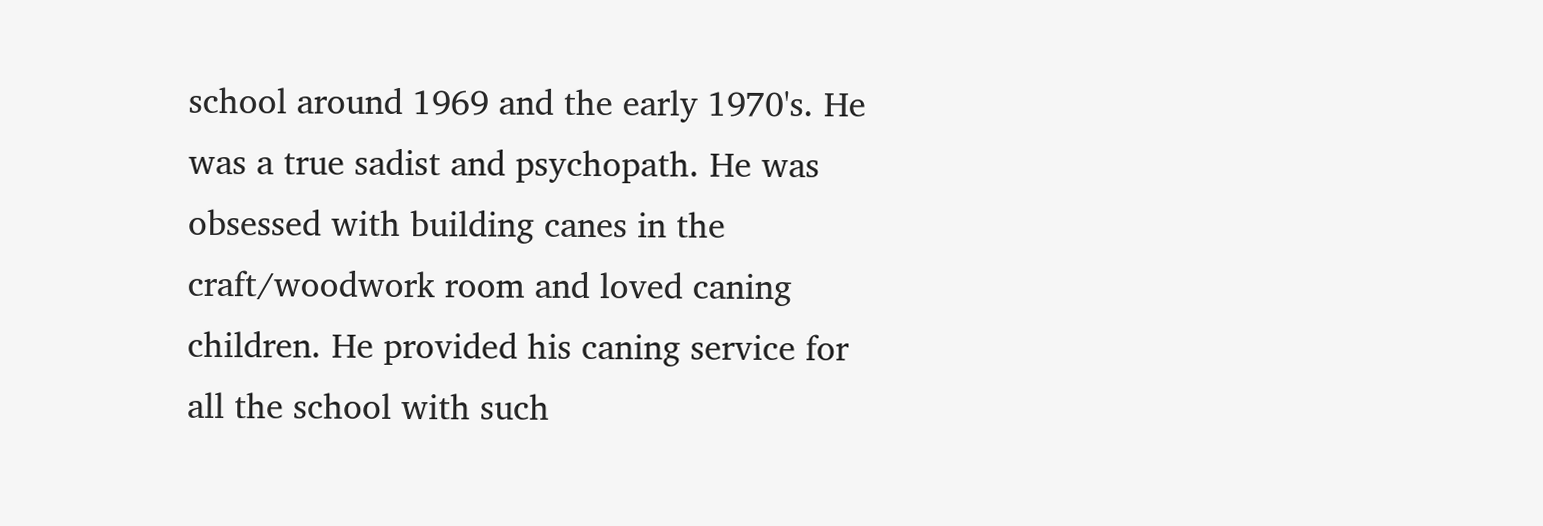school around 1969 and the early 1970's. He was a true sadist and psychopath. He was obsessed with building canes in the craft/woodwork room and loved caning children. He provided his caning service for all the school with such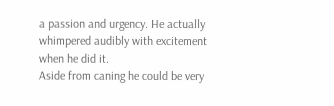a passion and urgency. He actually whimpered audibly with excitement when he did it.
Aside from caning he could be very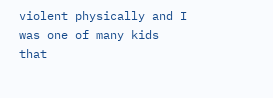violent physically and I was one of many kids that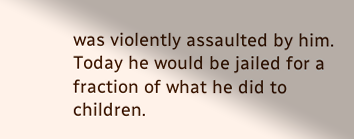was violently assaulted by him. Today he would be jailed for a fraction of what he did to children.